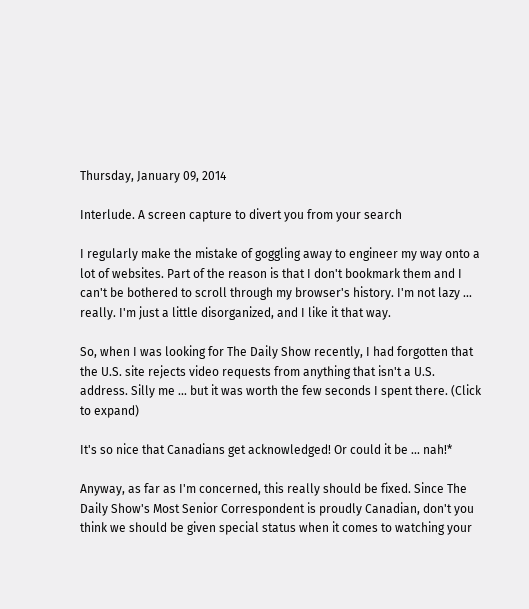Thursday, January 09, 2014

Interlude. A screen capture to divert you from your search

I regularly make the mistake of goggling away to engineer my way onto a lot of websites. Part of the reason is that I don't bookmark them and I can't be bothered to scroll through my browser's history. I'm not lazy ... really. I'm just a little disorganized, and I like it that way.

So, when I was looking for The Daily Show recently, I had forgotten that the U.S. site rejects video requests from anything that isn't a U.S. address. Silly me ... but it was worth the few seconds I spent there. (Click to expand)

It's so nice that Canadians get acknowledged! Or could it be ... nah!*

Anyway, as far as I'm concerned, this really should be fixed. Since The Daily Show's Most Senior Correspondent is proudly Canadian, don't you think we should be given special status when it comes to watching your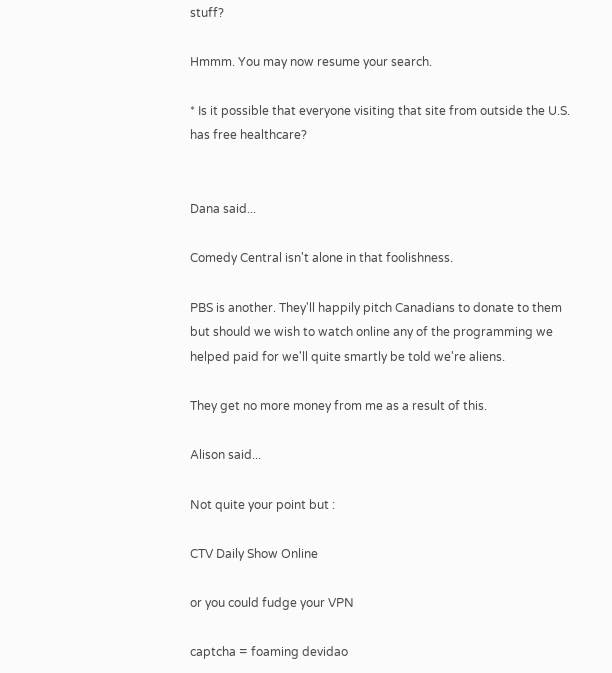stuff?

Hmmm. You may now resume your search.

* Is it possible that everyone visiting that site from outside the U.S. has free healthcare?


Dana said...

Comedy Central isn't alone in that foolishness.

PBS is another. They'll happily pitch Canadians to donate to them but should we wish to watch online any of the programming we helped paid for we'll quite smartly be told we're aliens.

They get no more money from me as a result of this.

Alison said...

Not quite your point but :

CTV Daily Show Online

or you could fudge your VPN

captcha = foaming devidao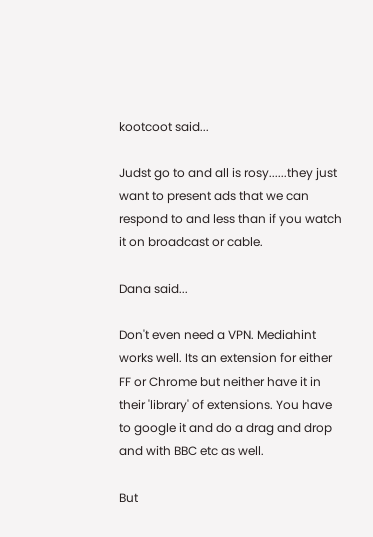kootcoot said...

Judst go to and all is rosy......they just want to present ads that we can respond to and less than if you watch it on broadcast or cable.

Dana said...

Don't even need a VPN. Mediahint works well. Its an extension for either FF or Chrome but neither have it in their 'library' of extensions. You have to google it and do a drag and drop and with BBC etc as well.

But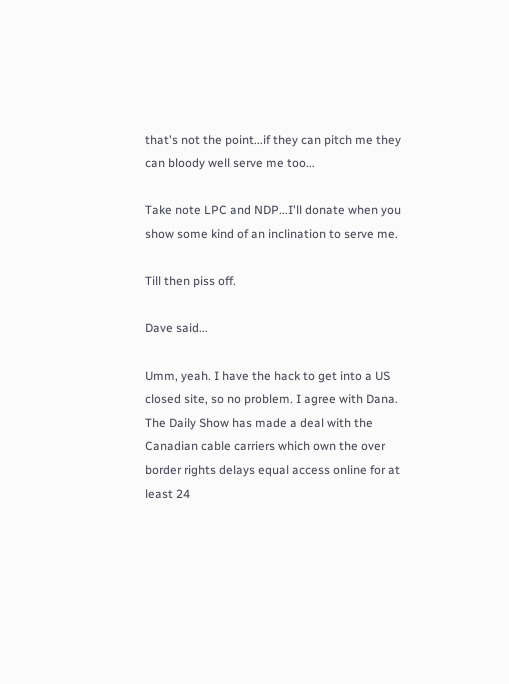that's not the point...if they can pitch me they can bloody well serve me too...

Take note LPC and NDP...I'll donate when you show some kind of an inclination to serve me.

Till then piss off.

Dave said...

Umm, yeah. I have the hack to get into a US closed site, so no problem. I agree with Dana.
The Daily Show has made a deal with the Canadian cable carriers which own the over border rights delays equal access online for at least 24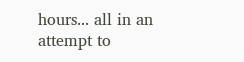hours... all in an attempt to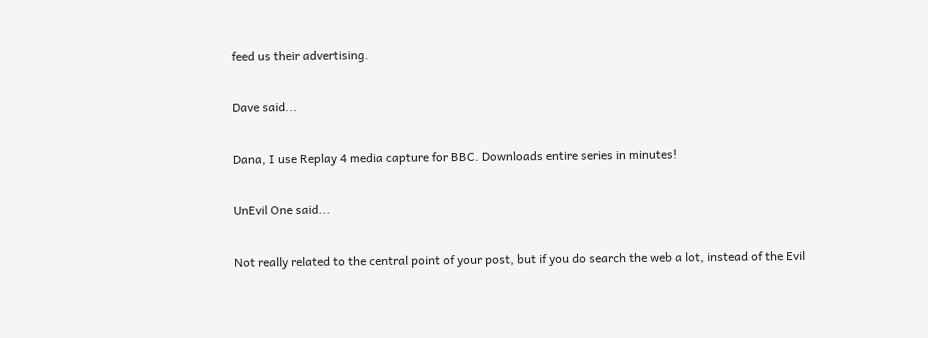feed us their advertising.

Dave said...

Dana, I use Replay 4 media capture for BBC. Downloads entire series in minutes!

UnEvil One said...

Not really related to the central point of your post, but if you do search the web a lot, instead of the Evil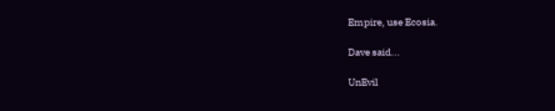Empire, use Ecosia.

Dave said...

UnEvil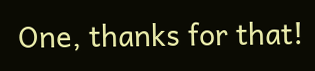One, thanks for that!